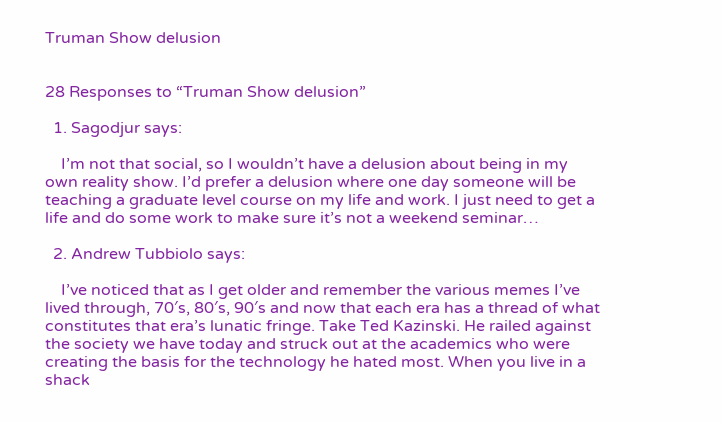Truman Show delusion


28 Responses to “Truman Show delusion”

  1. Sagodjur says:

    I’m not that social, so I wouldn’t have a delusion about being in my own reality show. I’d prefer a delusion where one day someone will be teaching a graduate level course on my life and work. I just need to get a life and do some work to make sure it’s not a weekend seminar…

  2. Andrew Tubbiolo says:

    I’ve noticed that as I get older and remember the various memes I’ve lived through, 70′s, 80′s, 90′s and now that each era has a thread of what constitutes that era’s lunatic fringe. Take Ted Kazinski. He railed against the society we have today and struck out at the academics who were creating the basis for the technology he hated most. When you live in a shack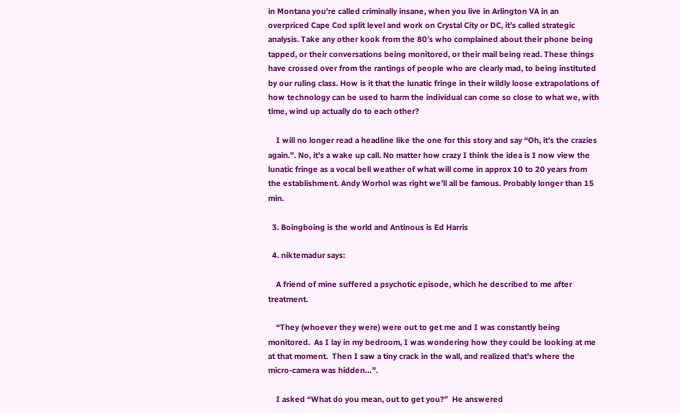in Montana you’re called criminally insane, when you live in Arlington VA in an overpriced Cape Cod split level and work on Crystal City or DC, it’s called strategic analysis. Take any other kook from the 80′s who complained about their phone being tapped, or their conversations being monitored, or their mail being read. These things have crossed over from the rantings of people who are clearly mad, to being instituted by our ruling class. How is it that the lunatic fringe in their wildly loose extrapolations of how technology can be used to harm the individual can come so close to what we, with time, wind up actually do to each other?

    I will no longer read a headline like the one for this story and say “Oh, it’s the crazies again.”. No, it’s a wake up call. No matter how crazy I think the idea is I now view the lunatic fringe as a vocal bell weather of what will come in approx 10 to 20 years from the establishment. Andy Worhol was right we’ll all be famous. Probably longer than 15 min.

  3. Boingboing is the world and Antinous is Ed Harris

  4. niktemadur says:

    A friend of mine suffered a psychotic episode, which he described to me after treatment.

    “They (whoever they were) were out to get me and I was constantly being monitored.  As I lay in my bedroom, I was wondering how they could be looking at me at that moment.  Then I saw a tiny crack in the wall, and realized that’s where the micro-camera was hidden…”.

    I asked “What do you mean, out to get you?”  He answered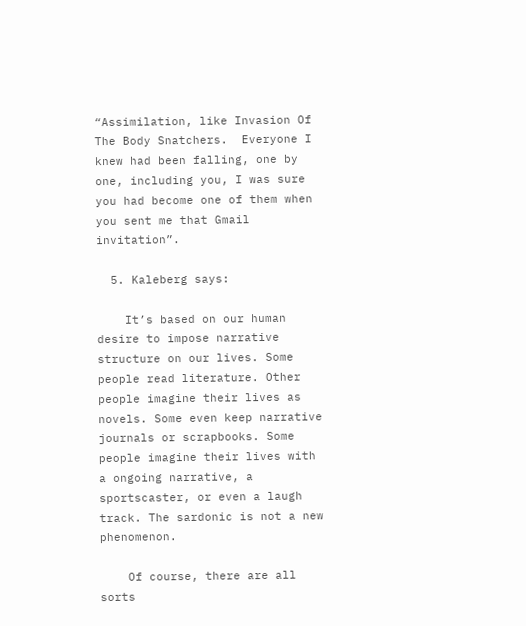“Assimilation, like Invasion Of The Body Snatchers.  Everyone I knew had been falling, one by one, including you, I was sure you had become one of them when you sent me that Gmail invitation”.

  5. Kaleberg says:

    It’s based on our human desire to impose narrative structure on our lives. Some people read literature. Other people imagine their lives as novels. Some even keep narrative journals or scrapbooks. Some people imagine their lives with a ongoing narrative, a sportscaster, or even a laugh track. The sardonic is not a new phenomenon.

    Of course, there are all sorts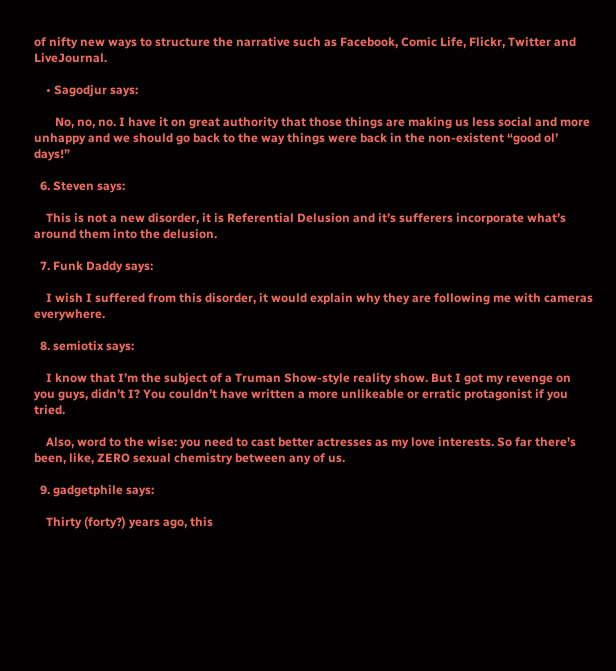of nifty new ways to structure the narrative such as Facebook, Comic Life, Flickr, Twitter and LiveJournal.

    • Sagodjur says:

       No, no, no. I have it on great authority that those things are making us less social and more unhappy and we should go back to the way things were back in the non-existent “good ol’ days!”

  6. Steven says:

    This is not a new disorder, it is Referential Delusion and it’s sufferers incorporate what’s around them into the delusion.

  7. Funk Daddy says:

    I wish I suffered from this disorder, it would explain why they are following me with cameras everywhere.

  8. semiotix says:

    I know that I’m the subject of a Truman Show-style reality show. But I got my revenge on you guys, didn’t I? You couldn’t have written a more unlikeable or erratic protagonist if you tried.

    Also, word to the wise: you need to cast better actresses as my love interests. So far there’s been, like, ZERO sexual chemistry between any of us.

  9. gadgetphile says:

    Thirty (forty?) years ago, this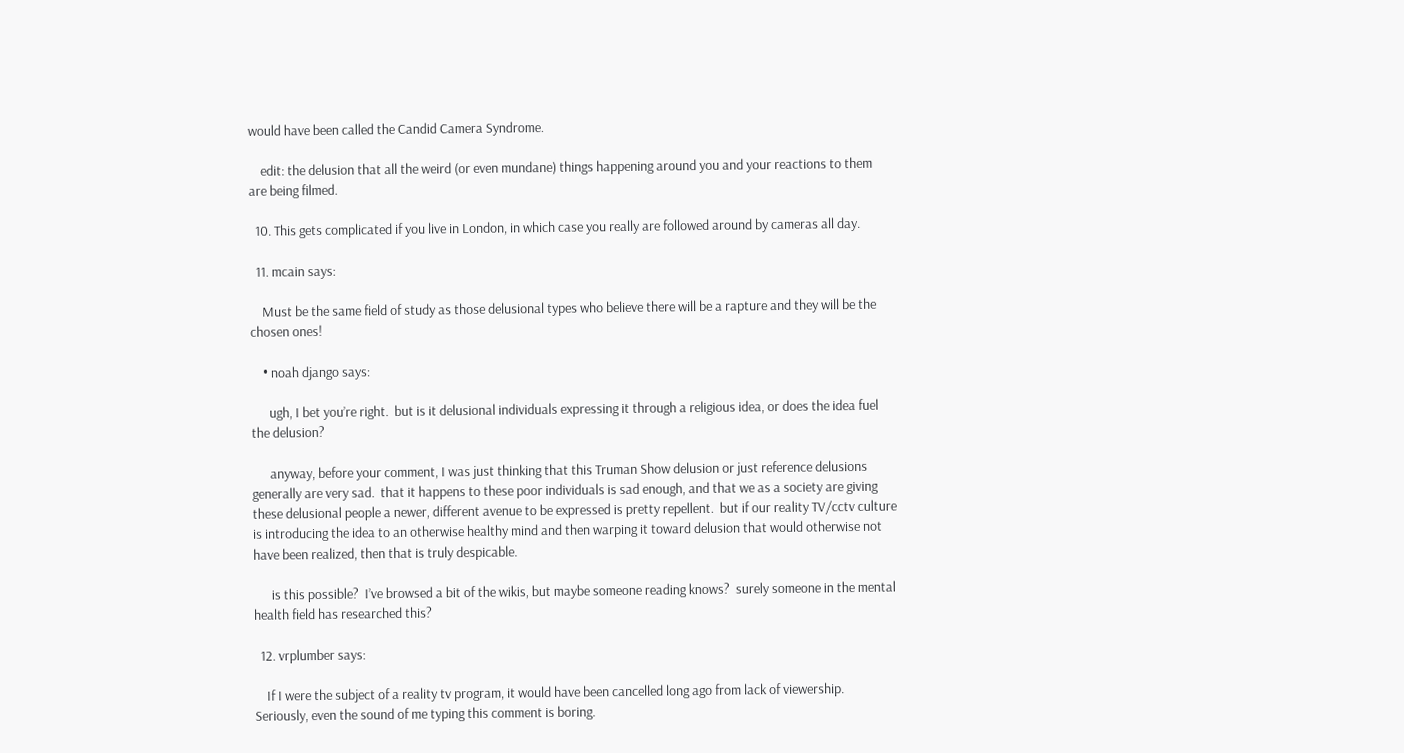would have been called the Candid Camera Syndrome.

    edit: the delusion that all the weird (or even mundane) things happening around you and your reactions to them are being filmed.

  10. This gets complicated if you live in London, in which case you really are followed around by cameras all day.

  11. mcain says:

    Must be the same field of study as those delusional types who believe there will be a rapture and they will be the chosen ones!

    • noah django says:

      ugh, I bet you’re right.  but is it delusional individuals expressing it through a religious idea, or does the idea fuel the delusion?

      anyway, before your comment, I was just thinking that this Truman Show delusion or just reference delusions generally are very sad.  that it happens to these poor individuals is sad enough, and that we as a society are giving these delusional people a newer, different avenue to be expressed is pretty repellent.  but if our reality TV/cctv culture is introducing the idea to an otherwise healthy mind and then warping it toward delusion that would otherwise not have been realized, then that is truly despicable.

      is this possible?  I’ve browsed a bit of the wikis, but maybe someone reading knows?  surely someone in the mental health field has researched this?

  12. vrplumber says:

    If I were the subject of a reality tv program, it would have been cancelled long ago from lack of viewership.  Seriously, even the sound of me typing this comment is boring.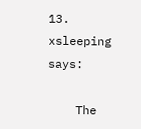13. xsleeping says:

    The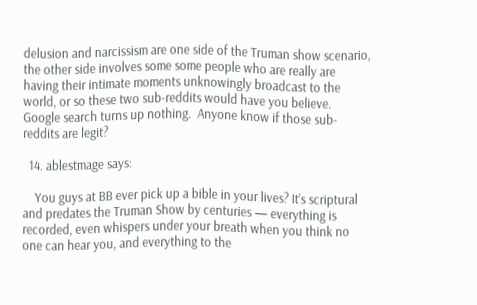delusion and narcissism are one side of the Truman show scenario, the other side involves some some people who are really are having their intimate moments unknowingly broadcast to the world, or so these two sub-reddits would have you believe.  Google search turns up nothing.  Anyone know if those sub-reddits are legit?

  14. ablestmage says:

    You guys at BB ever pick up a bible in your lives? It’s scriptural and predates the Truman Show by centuries — everything is recorded, even whispers under your breath when you think no one can hear you, and everything to the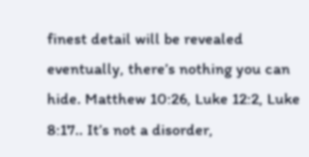finest detail will be revealed eventually, there’s nothing you can hide. Matthew 10:26, Luke 12:2, Luke 8:17.. It’s not a disorder,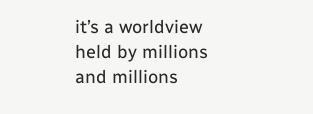it’s a worldview held by millions and millions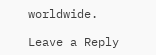worldwide.

Leave a Reply